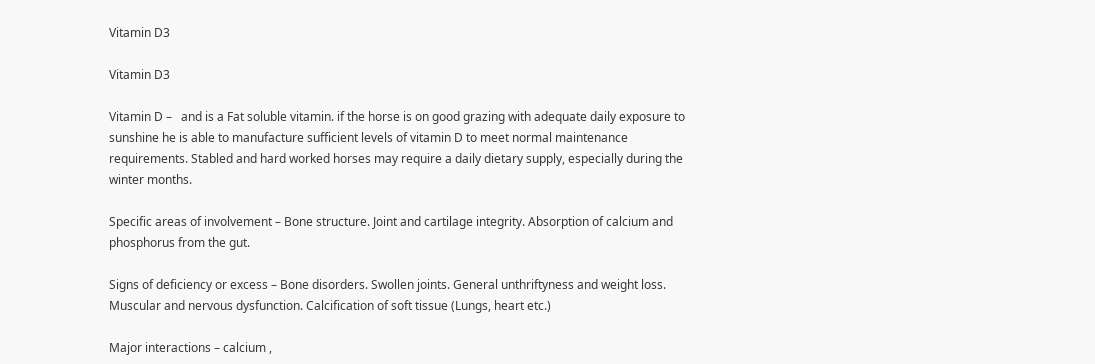Vitamin D3

Vitamin D3

Vitamin D –   and is a Fat soluble vitamin. if the horse is on good grazing with adequate daily exposure to sunshine he is able to manufacture sufficient levels of vitamin D to meet normal maintenance requirements. Stabled and hard worked horses may require a daily dietary supply, especially during the winter months.

Specific areas of involvement – Bone structure. Joint and cartilage integrity. Absorption of calcium and phosphorus from the gut.

Signs of deficiency or excess – Bone disorders. Swollen joints. General unthriftyness and weight loss.  Muscular and nervous dysfunction. Calcification of soft tissue (Lungs, heart etc.)

Major interactions – calcium ,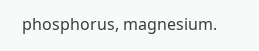phosphorus, magnesium.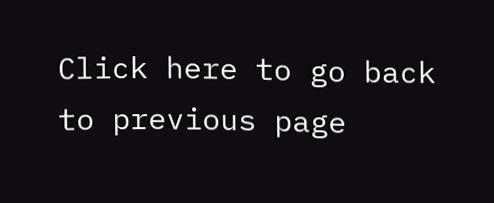Click here to go back to previous page